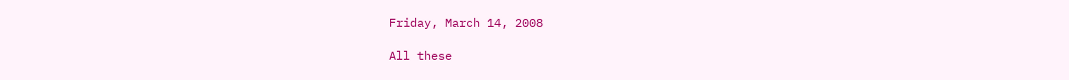Friday, March 14, 2008

All these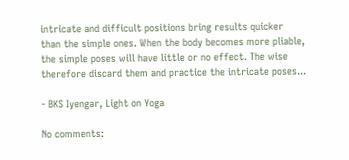intricate and difficult positions bring results quicker than the simple ones. When the body becomes more pliable, the simple poses will have little or no effect. The wise therefore discard them and practice the intricate poses...

- BKS Iyengar, Light on Yoga

No comments: